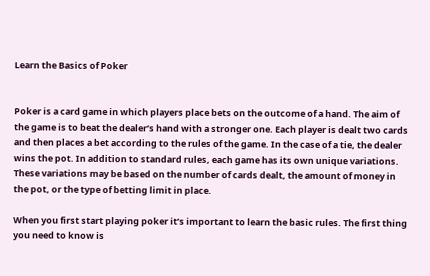Learn the Basics of Poker


Poker is a card game in which players place bets on the outcome of a hand. The aim of the game is to beat the dealer’s hand with a stronger one. Each player is dealt two cards and then places a bet according to the rules of the game. In the case of a tie, the dealer wins the pot. In addition to standard rules, each game has its own unique variations. These variations may be based on the number of cards dealt, the amount of money in the pot, or the type of betting limit in place.

When you first start playing poker it’s important to learn the basic rules. The first thing you need to know is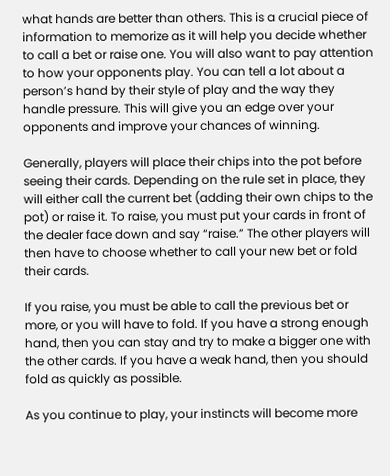what hands are better than others. This is a crucial piece of information to memorize as it will help you decide whether to call a bet or raise one. You will also want to pay attention to how your opponents play. You can tell a lot about a person’s hand by their style of play and the way they handle pressure. This will give you an edge over your opponents and improve your chances of winning.

Generally, players will place their chips into the pot before seeing their cards. Depending on the rule set in place, they will either call the current bet (adding their own chips to the pot) or raise it. To raise, you must put your cards in front of the dealer face down and say “raise.” The other players will then have to choose whether to call your new bet or fold their cards.

If you raise, you must be able to call the previous bet or more, or you will have to fold. If you have a strong enough hand, then you can stay and try to make a bigger one with the other cards. If you have a weak hand, then you should fold as quickly as possible.

As you continue to play, your instincts will become more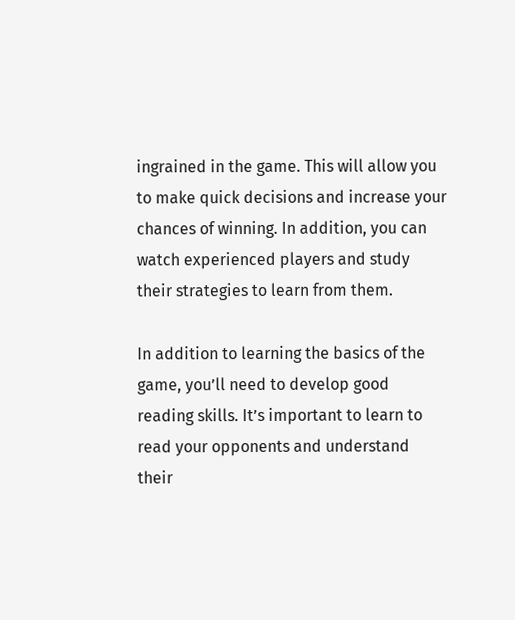ingrained in the game. This will allow you to make quick decisions and increase your chances of winning. In addition, you can watch experienced players and study their strategies to learn from them.

In addition to learning the basics of the game, you’ll need to develop good reading skills. It’s important to learn to read your opponents and understand their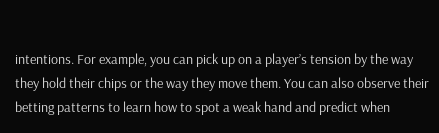intentions. For example, you can pick up on a player’s tension by the way they hold their chips or the way they move them. You can also observe their betting patterns to learn how to spot a weak hand and predict when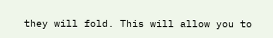they will fold. This will allow you to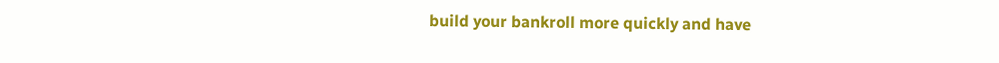build your bankroll more quickly and have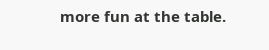more fun at the table.